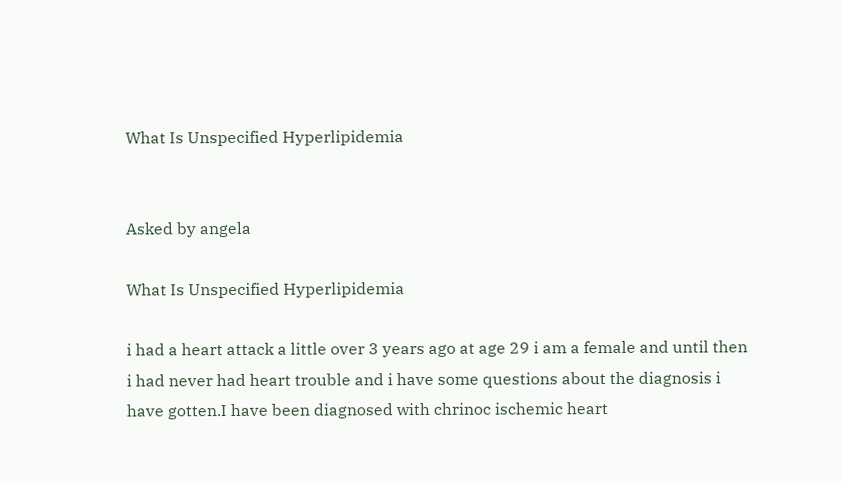What Is Unspecified Hyperlipidemia


Asked by angela

What Is Unspecified Hyperlipidemia

i had a heart attack a little over 3 years ago at age 29 i am a female and until then i had never had heart trouble and i have some questions about the diagnosis i have gotten.I have been diagnosed with chrinoc ischemic heart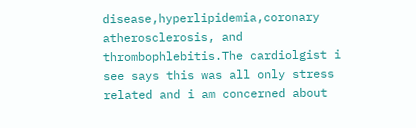disease,hyperlipidemia,coronary atherosclerosis, and thrombophlebitis.The cardiolgist i see says this was all only stress related and i am concerned about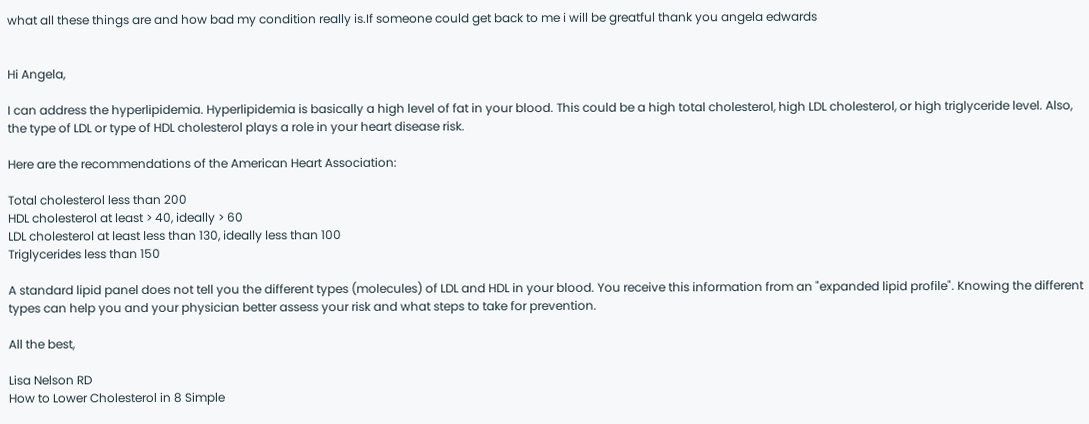what all these things are and how bad my condition really is.If someone could get back to me i will be greatful thank you angela edwards


Hi Angela,

I can address the hyperlipidemia. Hyperlipidemia is basically a high level of fat in your blood. This could be a high total cholesterol, high LDL cholesterol, or high triglyceride level. Also, the type of LDL or type of HDL cholesterol plays a role in your heart disease risk.

Here are the recommendations of the American Heart Association:

Total cholesterol less than 200
HDL cholesterol at least > 40, ideally > 60
LDL cholesterol at least less than 130, ideally less than 100
Triglycerides less than 150

A standard lipid panel does not tell you the different types (molecules) of LDL and HDL in your blood. You receive this information from an "expanded lipid profile". Knowing the different types can help you and your physician better assess your risk and what steps to take for prevention.

All the best,

Lisa Nelson RD
How to Lower Cholesterol in 8 Simple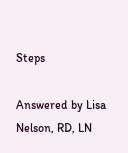Steps

Answered by Lisa Nelson, RD, LN